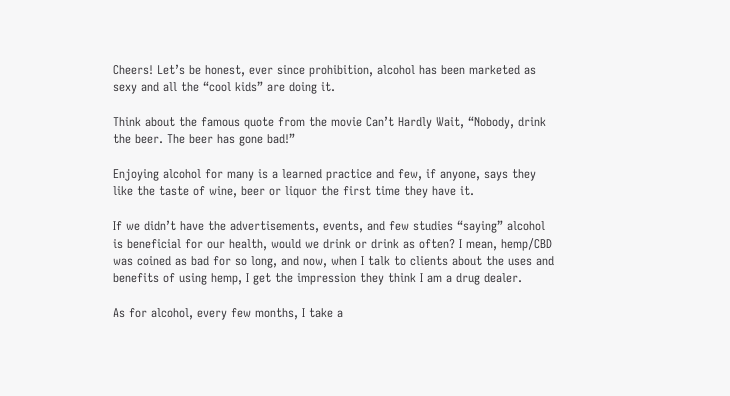Cheers! Let’s be honest, ever since prohibition, alcohol has been marketed as sexy and all the “cool kids” are doing it.

Think about the famous quote from the movie Can’t Hardly Wait, “Nobody, drink the beer. The beer has gone bad!”

Enjoying alcohol for many is a learned practice and few, if anyone, says they like the taste of wine, beer or liquor the first time they have it.

If we didn’t have the advertisements, events, and few studies “saying” alcohol is beneficial for our health, would we drink or drink as often? I mean, hemp/CBD was coined as bad for so long, and now, when I talk to clients about the uses and benefits of using hemp, I get the impression they think I am a drug dealer.

As for alcohol, every few months, I take a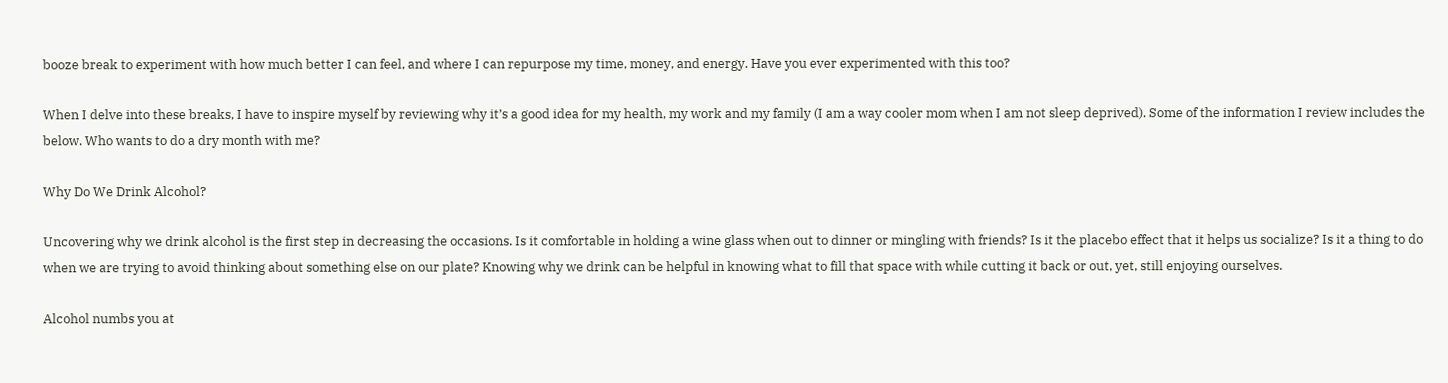booze break to experiment with how much better I can feel, and where I can repurpose my time, money, and energy. Have you ever experimented with this too?

When I delve into these breaks, I have to inspire myself by reviewing why it’s a good idea for my health, my work and my family (I am a way cooler mom when I am not sleep deprived). Some of the information I review includes the below. Who wants to do a dry month with me?

Why Do We Drink Alcohol?

Uncovering why we drink alcohol is the first step in decreasing the occasions. Is it comfortable in holding a wine glass when out to dinner or mingling with friends? Is it the placebo effect that it helps us socialize? Is it a thing to do when we are trying to avoid thinking about something else on our plate? Knowing why we drink can be helpful in knowing what to fill that space with while cutting it back or out, yet, still enjoying ourselves.

Alcohol numbs you at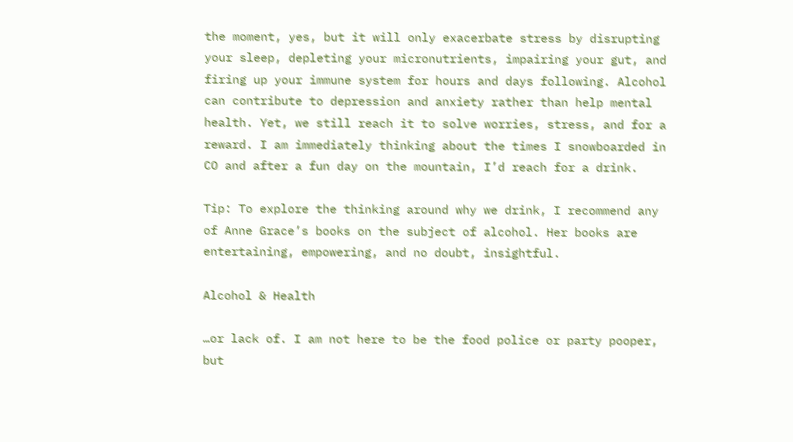the moment, yes, but it will only exacerbate stress by disrupting your sleep, depleting your micronutrients, impairing your gut, and firing up your immune system for hours and days following. Alcohol can contribute to depression and anxiety rather than help mental health. Yet, we still reach it to solve worries, stress, and for a reward. I am immediately thinking about the times I snowboarded in CO and after a fun day on the mountain, I’d reach for a drink.

Tip: To explore the thinking around why we drink, I recommend any of Anne Grace’s books on the subject of alcohol. Her books are entertaining, empowering, and no doubt, insightful.

Alcohol & Health

…or lack of. I am not here to be the food police or party pooper, but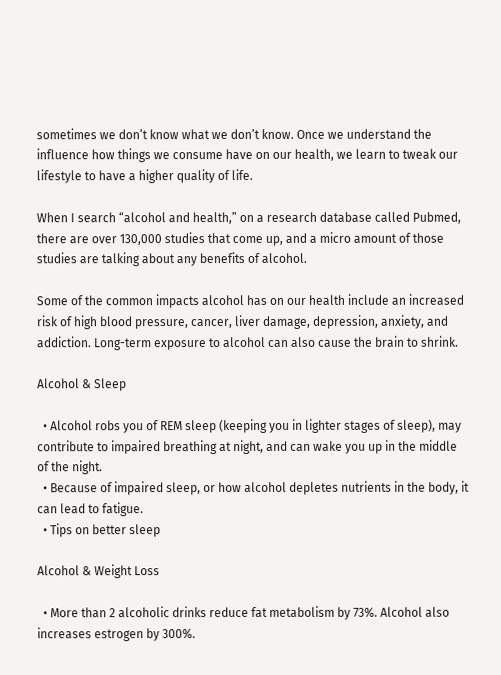sometimes we don’t know what we don’t know. Once we understand the influence how things we consume have on our health, we learn to tweak our lifestyle to have a higher quality of life.

When I search “alcohol and health,” on a research database called Pubmed, there are over 130,000 studies that come up, and a micro amount of those studies are talking about any benefits of alcohol.

Some of the common impacts alcohol has on our health include an increased risk of high blood pressure, cancer, liver damage, depression, anxiety, and addiction. Long-term exposure to alcohol can also cause the brain to shrink.

Alcohol & Sleep

  • Alcohol robs you of REM sleep (keeping you in lighter stages of sleep), may contribute to impaired breathing at night, and can wake you up in the middle of the night.
  • Because of impaired sleep, or how alcohol depletes nutrients in the body, it can lead to fatigue.
  • Tips on better sleep

Alcohol & Weight Loss

  • More than 2 alcoholic drinks reduce fat metabolism by 73%. Alcohol also increases estrogen by 300%.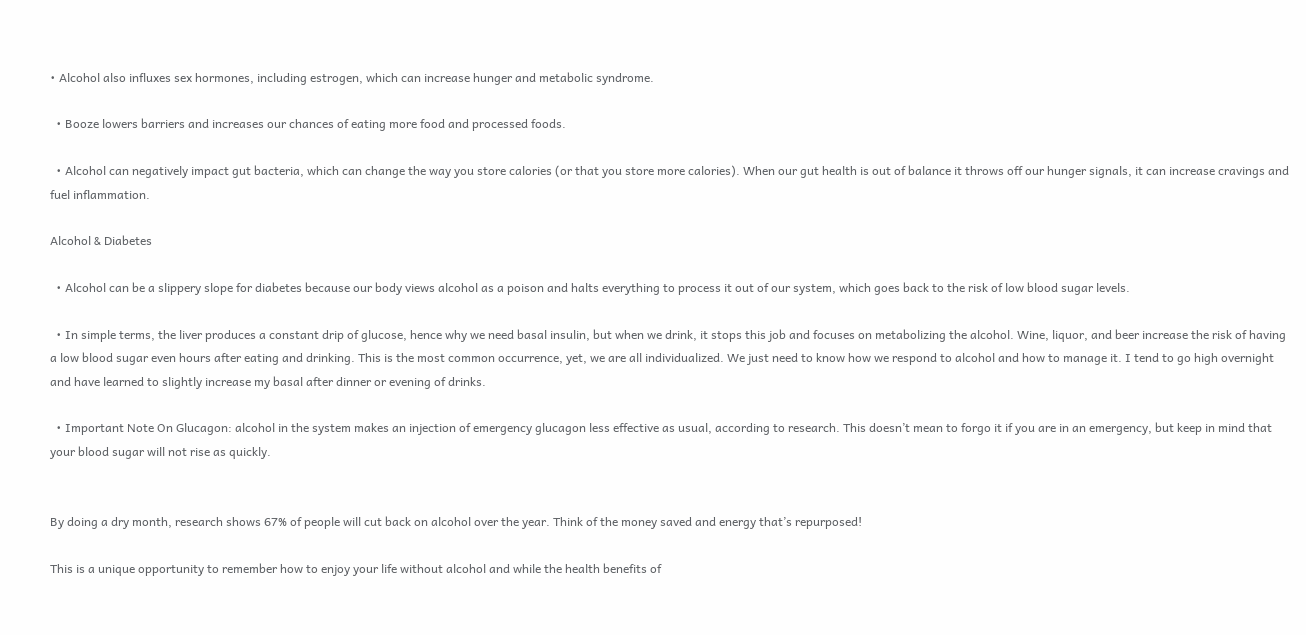• Alcohol also influxes sex hormones, including estrogen, which can increase hunger and metabolic syndrome.

  • Booze lowers barriers and increases our chances of eating more food and processed foods.

  • Alcohol can negatively impact gut bacteria, which can change the way you store calories (or that you store more calories). When our gut health is out of balance it throws off our hunger signals, it can increase cravings and fuel inflammation.

Alcohol & Diabetes

  • Alcohol can be a slippery slope for diabetes because our body views alcohol as a poison and halts everything to process it out of our system, which goes back to the risk of low blood sugar levels.

  • In simple terms, the liver produces a constant drip of glucose, hence why we need basal insulin, but when we drink, it stops this job and focuses on metabolizing the alcohol. Wine, liquor, and beer increase the risk of having a low blood sugar even hours after eating and drinking. This is the most common occurrence, yet, we are all individualized. We just need to know how we respond to alcohol and how to manage it. I tend to go high overnight and have learned to slightly increase my basal after dinner or evening of drinks.

  • Important Note On Glucagon: alcohol in the system makes an injection of emergency glucagon less effective as usual, according to research. This doesn’t mean to forgo it if you are in an emergency, but keep in mind that your blood sugar will not rise as quickly.


By doing a dry month, research shows 67% of people will cut back on alcohol over the year. Think of the money saved and energy that’s repurposed!

This is a unique opportunity to remember how to enjoy your life without alcohol and while the health benefits of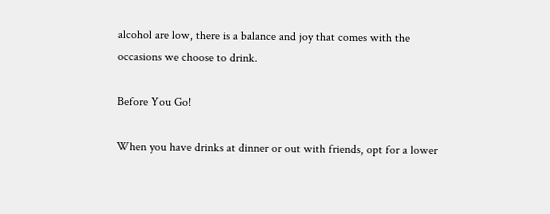alcohol are low, there is a balance and joy that comes with the occasions we choose to drink.

Before You Go!

When you have drinks at dinner or out with friends, opt for a lower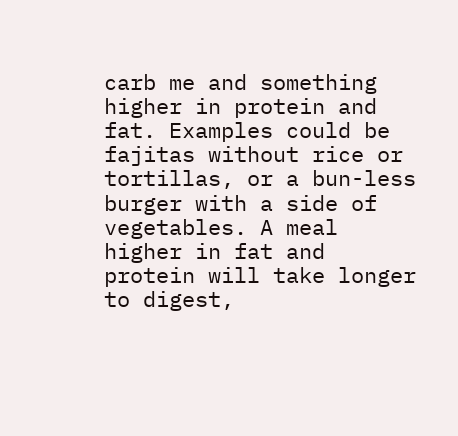carb me and something higher in protein and fat. Examples could be fajitas without rice or tortillas, or a bun-less burger with a side of vegetables. A meal higher in fat and protein will take longer to digest,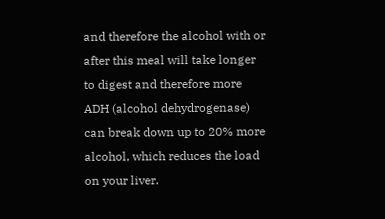and therefore the alcohol with or after this meal will take longer to digest and therefore more ADH (alcohol dehydrogenase) can break down up to 20% more alcohol, which reduces the load on your liver.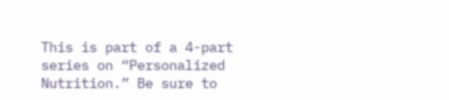This is part of a 4-part series on “Personalized Nutrition.” Be sure to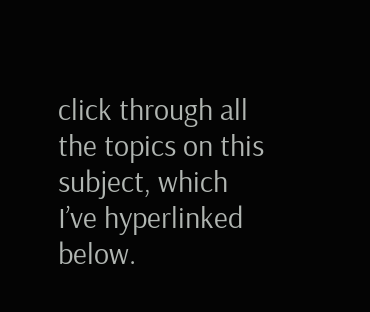click through all the topics on this subject, which I’ve hyperlinked below.